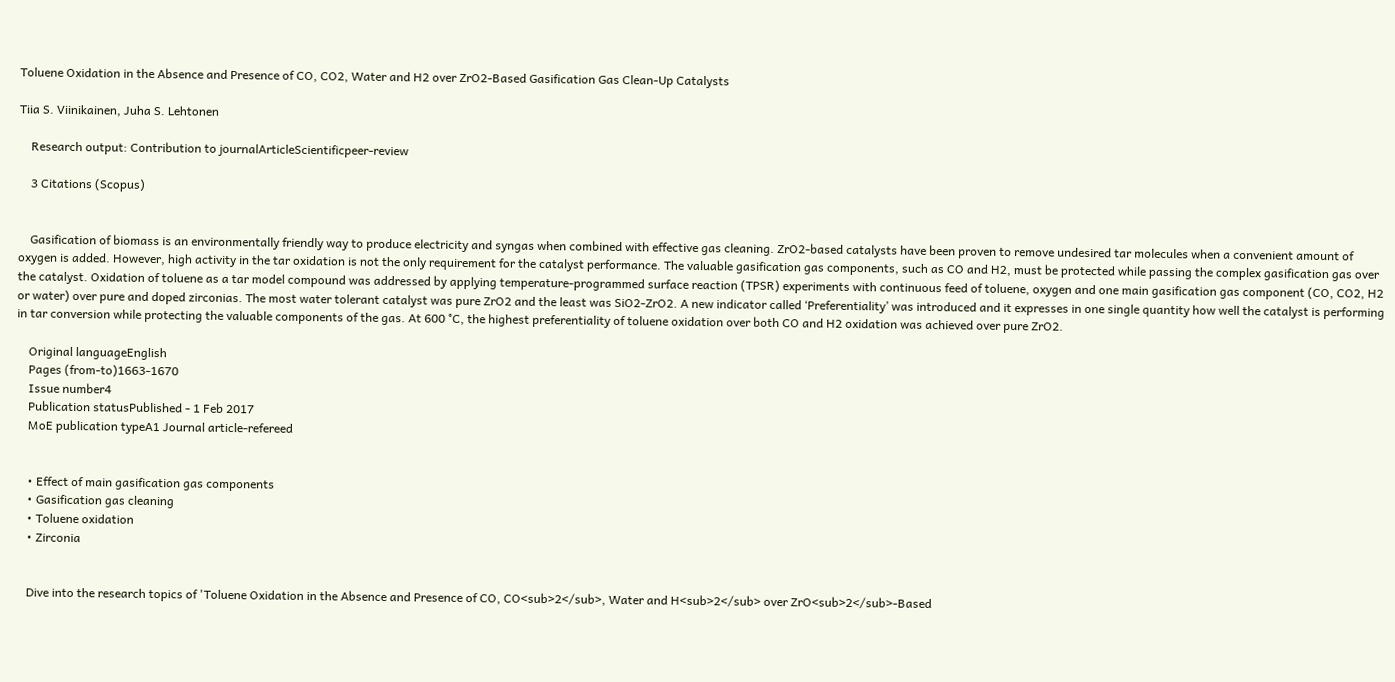Toluene Oxidation in the Absence and Presence of CO, CO2, Water and H2 over ZrO2-Based Gasification Gas Clean-Up Catalysts

Tiia S. Viinikainen, Juha S. Lehtonen

    Research output: Contribution to journalArticleScientificpeer-review

    3 Citations (Scopus)


    Gasification of biomass is an environmentally friendly way to produce electricity and syngas when combined with effective gas cleaning. ZrO2-based catalysts have been proven to remove undesired tar molecules when a convenient amount of oxygen is added. However, high activity in the tar oxidation is not the only requirement for the catalyst performance. The valuable gasification gas components, such as CO and H2, must be protected while passing the complex gasification gas over the catalyst. Oxidation of toluene as a tar model compound was addressed by applying temperature-programmed surface reaction (TPSR) experiments with continuous feed of toluene, oxygen and one main gasification gas component (CO, CO2, H2 or water) over pure and doped zirconias. The most water tolerant catalyst was pure ZrO2 and the least was SiO2-ZrO2. A new indicator called ‘Preferentiality’ was introduced and it expresses in one single quantity how well the catalyst is performing in tar conversion while protecting the valuable components of the gas. At 600 °C, the highest preferentiality of toluene oxidation over both CO and H2 oxidation was achieved over pure ZrO2.

    Original languageEnglish
    Pages (from-to)1663-1670
    Issue number4
    Publication statusPublished - 1 Feb 2017
    MoE publication typeA1 Journal article-refereed


    • Effect of main gasification gas components
    • Gasification gas cleaning
    • Toluene oxidation
    • Zirconia


    Dive into the research topics of 'Toluene Oxidation in the Absence and Presence of CO, CO<sub>2</sub>, Water and H<sub>2</sub> over ZrO<sub>2</sub>-Based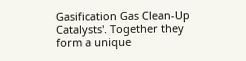Gasification Gas Clean-Up Catalysts'. Together they form a unique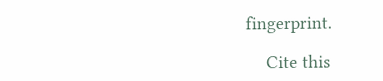fingerprint.

    Cite this